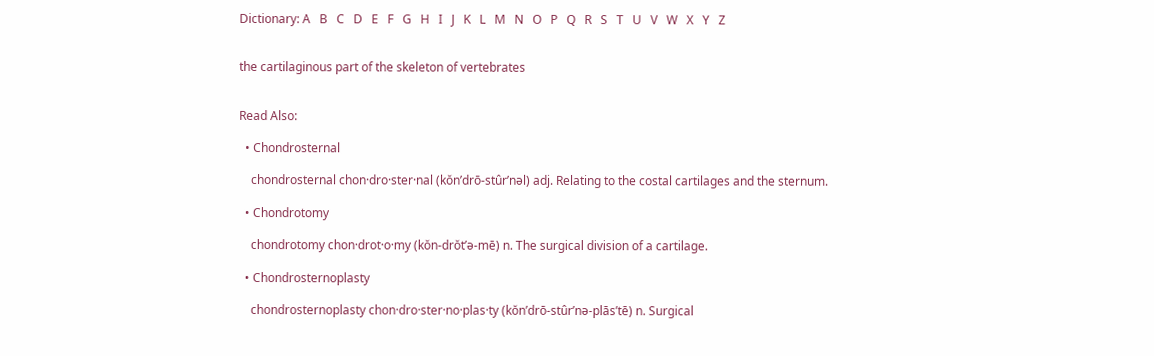Dictionary: A   B   C   D   E   F   G   H   I   J   K   L   M   N   O   P   Q   R   S   T   U   V   W   X   Y   Z


the cartilaginous part of the skeleton of vertebrates


Read Also:

  • Chondrosternal

    chondrosternal chon·dro·ster·nal (kŏn’drō-stûr’nəl) adj. Relating to the costal cartilages and the sternum.

  • Chondrotomy

    chondrotomy chon·drot·o·my (kŏn-drŏt’ə-mē) n. The surgical division of a cartilage.

  • Chondrosternoplasty

    chondrosternoplasty chon·dro·ster·no·plas·ty (kŏn’drō-stûr’nə-plās’tē) n. Surgical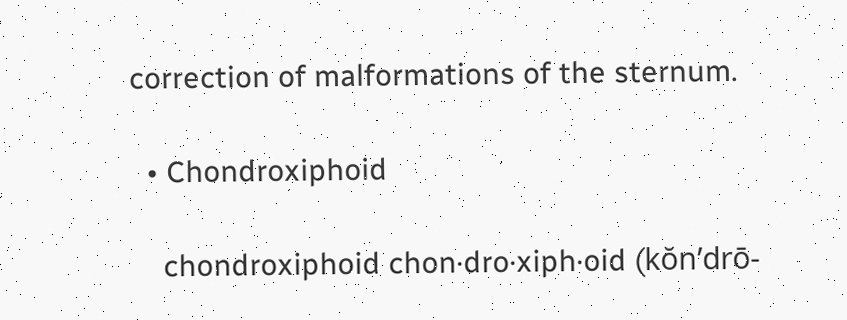correction of malformations of the sternum.

  • Chondroxiphoid

    chondroxiphoid chon·dro·xiph·oid (kŏn’drō-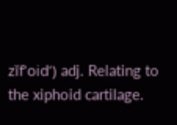zĭf’oid’) adj. Relating to the xiphoid cartilage.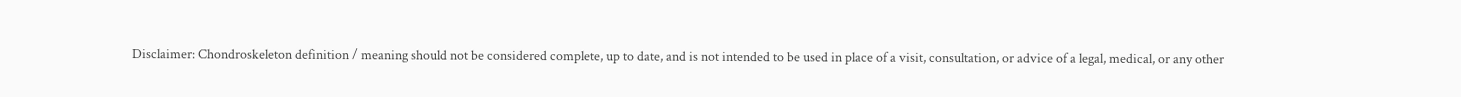Disclaimer: Chondroskeleton definition / meaning should not be considered complete, up to date, and is not intended to be used in place of a visit, consultation, or advice of a legal, medical, or any other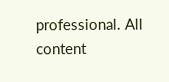professional. All content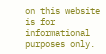on this website is for informational purposes only.